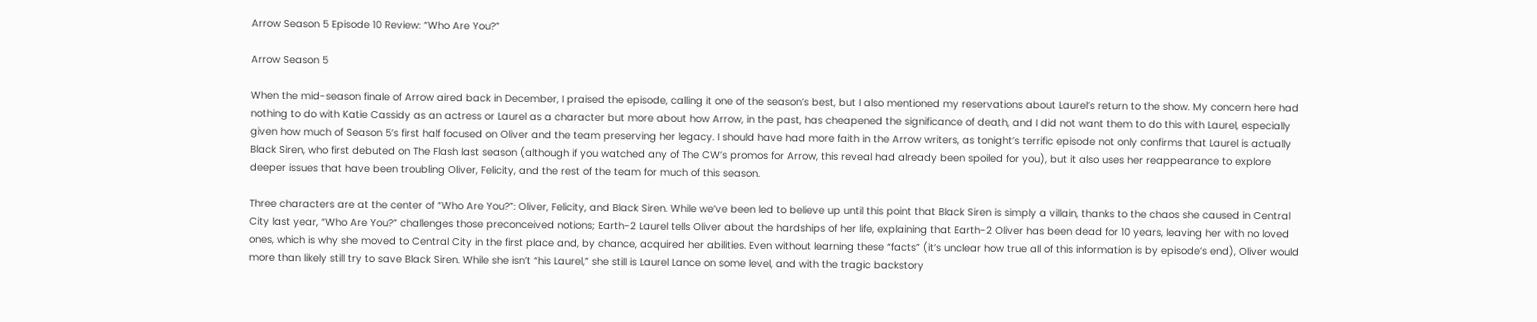Arrow Season 5 Episode 10 Review: “Who Are You?”

Arrow Season 5

When the mid-season finale of Arrow aired back in December, I praised the episode, calling it one of the season’s best, but I also mentioned my reservations about Laurel’s return to the show. My concern here had nothing to do with Katie Cassidy as an actress or Laurel as a character but more about how Arrow, in the past, has cheapened the significance of death, and I did not want them to do this with Laurel, especially given how much of Season 5’s first half focused on Oliver and the team preserving her legacy. I should have had more faith in the Arrow writers, as tonight’s terrific episode not only confirms that Laurel is actually Black Siren, who first debuted on The Flash last season (although if you watched any of The CW’s promos for Arrow, this reveal had already been spoiled for you), but it also uses her reappearance to explore deeper issues that have been troubling Oliver, Felicity, and the rest of the team for much of this season.

Three characters are at the center of “Who Are You?”: Oliver, Felicity, and Black Siren. While we’ve been led to believe up until this point that Black Siren is simply a villain, thanks to the chaos she caused in Central City last year, “Who Are You?” challenges those preconceived notions; Earth-2 Laurel tells Oliver about the hardships of her life, explaining that Earth-2 Oliver has been dead for 10 years, leaving her with no loved ones, which is why she moved to Central City in the first place and, by chance, acquired her abilities. Even without learning these “facts” (it’s unclear how true all of this information is by episode’s end), Oliver would more than likely still try to save Black Siren. While she isn’t “his Laurel,” she still is Laurel Lance on some level, and with the tragic backstory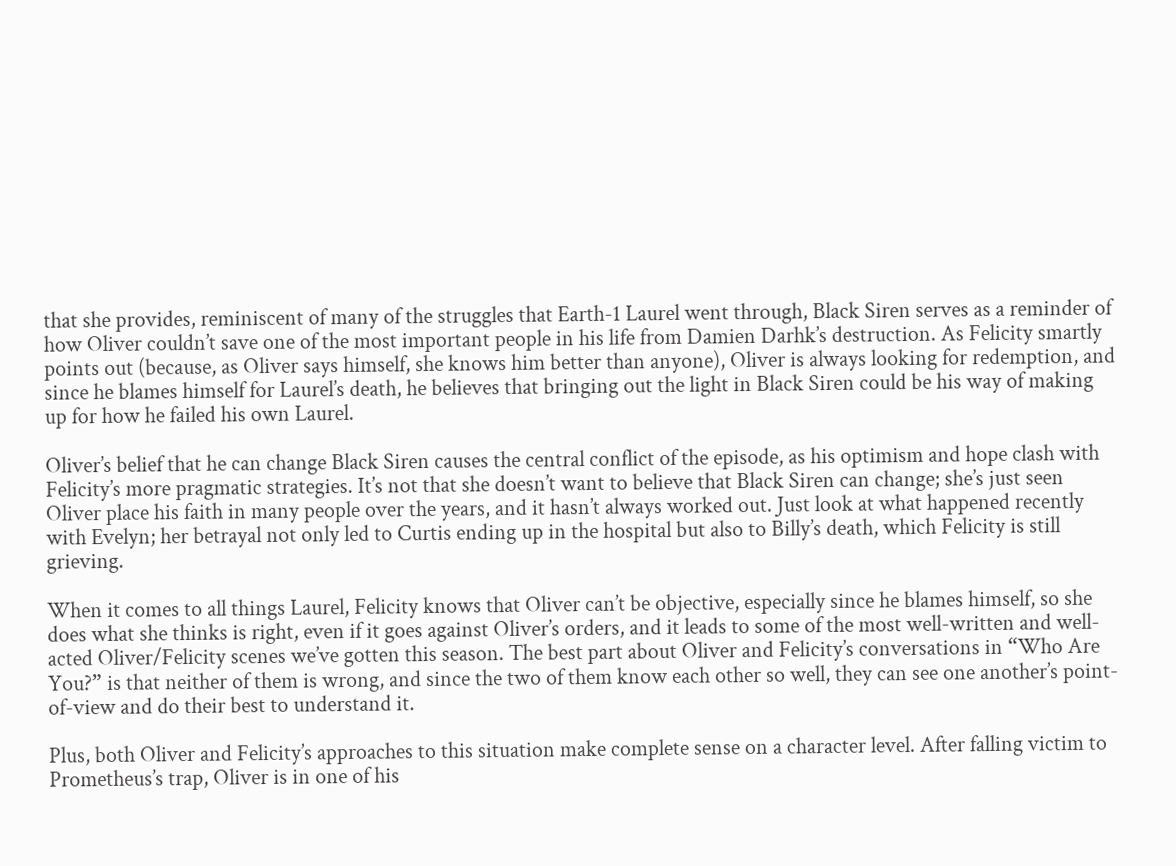that she provides, reminiscent of many of the struggles that Earth-1 Laurel went through, Black Siren serves as a reminder of how Oliver couldn’t save one of the most important people in his life from Damien Darhk’s destruction. As Felicity smartly points out (because, as Oliver says himself, she knows him better than anyone), Oliver is always looking for redemption, and since he blames himself for Laurel’s death, he believes that bringing out the light in Black Siren could be his way of making up for how he failed his own Laurel.

Oliver’s belief that he can change Black Siren causes the central conflict of the episode, as his optimism and hope clash with Felicity’s more pragmatic strategies. It’s not that she doesn’t want to believe that Black Siren can change; she’s just seen Oliver place his faith in many people over the years, and it hasn’t always worked out. Just look at what happened recently with Evelyn; her betrayal not only led to Curtis ending up in the hospital but also to Billy’s death, which Felicity is still grieving.

When it comes to all things Laurel, Felicity knows that Oliver can’t be objective, especially since he blames himself, so she does what she thinks is right, even if it goes against Oliver’s orders, and it leads to some of the most well-written and well-acted Oliver/Felicity scenes we’ve gotten this season. The best part about Oliver and Felicity’s conversations in “Who Are You?” is that neither of them is wrong, and since the two of them know each other so well, they can see one another’s point-of-view and do their best to understand it.

Plus, both Oliver and Felicity’s approaches to this situation make complete sense on a character level. After falling victim to Prometheus’s trap, Oliver is in one of his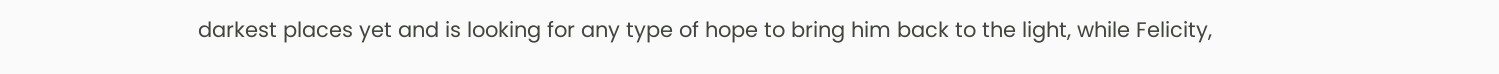darkest places yet and is looking for any type of hope to bring him back to the light, while Felicity,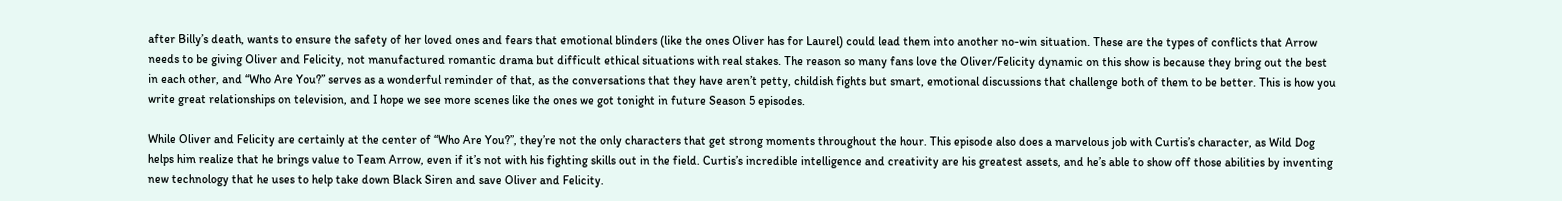after Billy’s death, wants to ensure the safety of her loved ones and fears that emotional blinders (like the ones Oliver has for Laurel) could lead them into another no-win situation. These are the types of conflicts that Arrow needs to be giving Oliver and Felicity, not manufactured romantic drama but difficult ethical situations with real stakes. The reason so many fans love the Oliver/Felicity dynamic on this show is because they bring out the best in each other, and “Who Are You?” serves as a wonderful reminder of that, as the conversations that they have aren’t petty, childish fights but smart, emotional discussions that challenge both of them to be better. This is how you write great relationships on television, and I hope we see more scenes like the ones we got tonight in future Season 5 episodes.

While Oliver and Felicity are certainly at the center of “Who Are You?”, they’re not the only characters that get strong moments throughout the hour. This episode also does a marvelous job with Curtis’s character, as Wild Dog helps him realize that he brings value to Team Arrow, even if it’s not with his fighting skills out in the field. Curtis’s incredible intelligence and creativity are his greatest assets, and he’s able to show off those abilities by inventing new technology that he uses to help take down Black Siren and save Oliver and Felicity.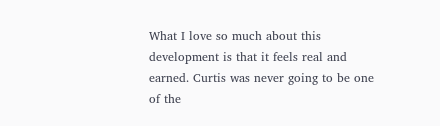What I love so much about this development is that it feels real and earned. Curtis was never going to be one of the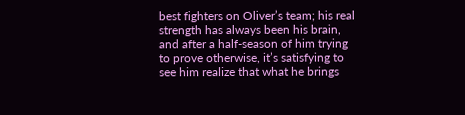best fighters on Oliver’s team; his real strength has always been his brain, and after a half-season of him trying to prove otherwise, it’s satisfying to see him realize that what he brings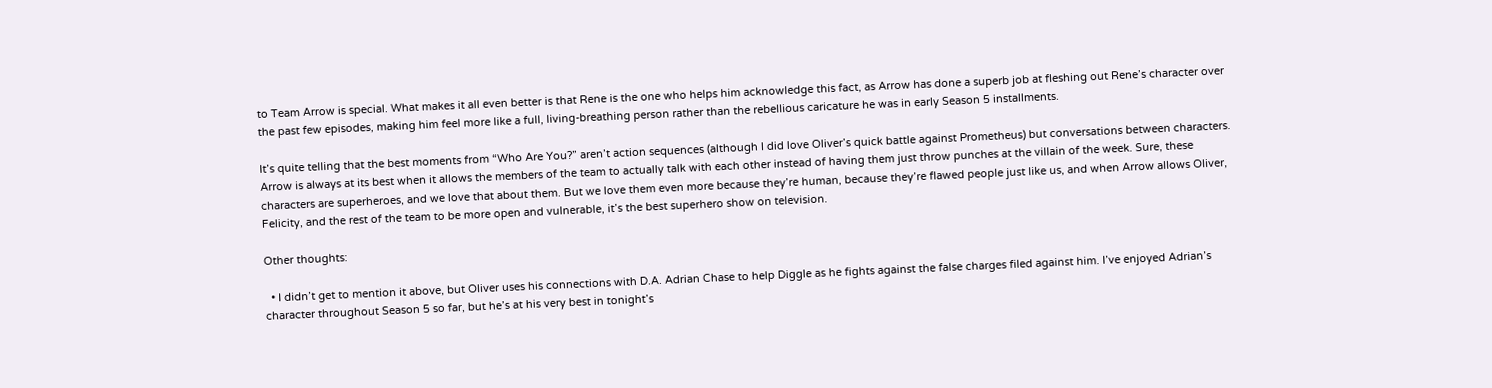to Team Arrow is special. What makes it all even better is that Rene is the one who helps him acknowledge this fact, as Arrow has done a superb job at fleshing out Rene’s character over the past few episodes, making him feel more like a full, living-breathing person rather than the rebellious caricature he was in early Season 5 installments.

It’s quite telling that the best moments from “Who Are You?” aren’t action sequences (although I did love Oliver’s quick battle against Prometheus) but conversations between characters. Arrow is always at its best when it allows the members of the team to actually talk with each other instead of having them just throw punches at the villain of the week. Sure, these characters are superheroes, and we love that about them. But we love them even more because they’re human, because they’re flawed people just like us, and when Arrow allows Oliver, Felicity, and the rest of the team to be more open and vulnerable, it’s the best superhero show on television.

Other thoughts:

  • I didn’t get to mention it above, but Oliver uses his connections with D.A. Adrian Chase to help Diggle as he fights against the false charges filed against him. I’ve enjoyed Adrian’s character throughout Season 5 so far, but he’s at his very best in tonight’s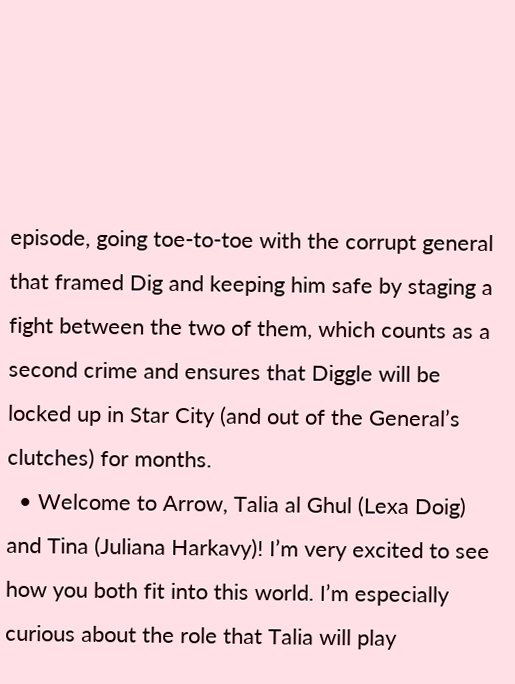episode, going toe-to-toe with the corrupt general that framed Dig and keeping him safe by staging a fight between the two of them, which counts as a second crime and ensures that Diggle will be locked up in Star City (and out of the General’s clutches) for months.
  • Welcome to Arrow, Talia al Ghul (Lexa Doig) and Tina (Juliana Harkavy)! I’m very excited to see how you both fit into this world. I’m especially curious about the role that Talia will play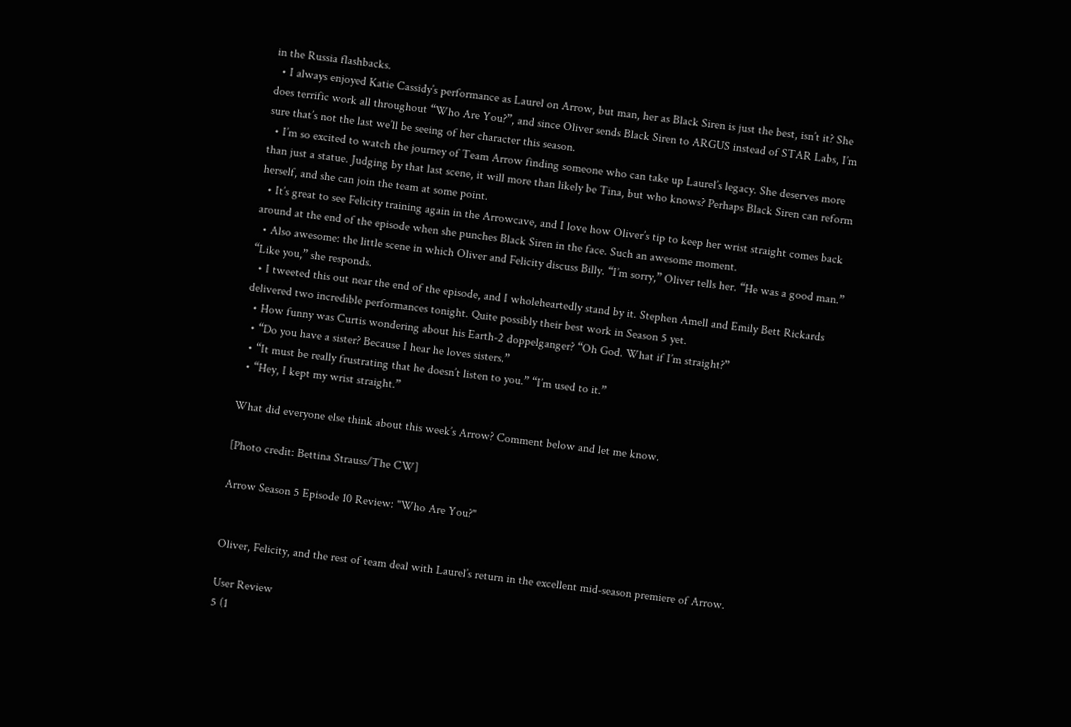in the Russia flashbacks.
  • I always enjoyed Katie Cassidy’s performance as Laurel on Arrow, but man, her as Black Siren is just the best, isn’t it? She does terrific work all throughout “Who Are You?”, and since Oliver sends Black Siren to ARGUS instead of STAR Labs, I’m sure that’s not the last we’ll be seeing of her character this season.
  • I’m so excited to watch the journey of Team Arrow finding someone who can take up Laurel’s legacy. She deserves more than just a statue. Judging by that last scene, it will more than likely be Tina, but who knows? Perhaps Black Siren can reform herself, and she can join the team at some point.
  • It’s great to see Felicity training again in the Arrowcave, and I love how Oliver’s tip to keep her wrist straight comes back around at the end of the episode when she punches Black Siren in the face. Such an awesome moment.
  • Also awesome: the little scene in which Oliver and Felicity discuss Billy. “I’m sorry,” Oliver tells her. “He was a good man.” “Like you,” she responds.
  • I tweeted this out near the end of the episode, and I wholeheartedly stand by it. Stephen Amell and Emily Bett Rickards delivered two incredible performances tonight. Quite possibly their best work in Season 5 yet.
  • How funny was Curtis wondering about his Earth-2 doppelganger? “Oh God. What if I’m straight?”
  • “Do you have a sister? Because I hear he loves sisters.”
  • “It must be really frustrating that he doesn’t listen to you.” “I’m used to it.”
  • “Hey, I kept my wrist straight.”

What did everyone else think about this week’s Arrow? Comment below and let me know.

[Photo credit: Bettina Strauss/The CW]

Arrow Season 5 Episode 10 Review: "Who Are You?"


Oliver, Felicity, and the rest of team deal with Laurel’s return in the excellent mid-season premiere of Arrow.

User Review
5 (1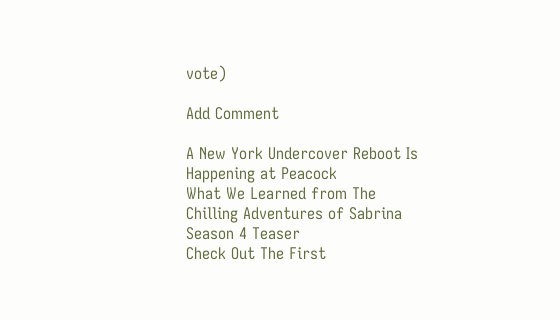vote)

Add Comment

A New York Undercover Reboot Is Happening at Peacock
What We Learned from The Chilling Adventures of Sabrina Season 4 Teaser
Check Out The First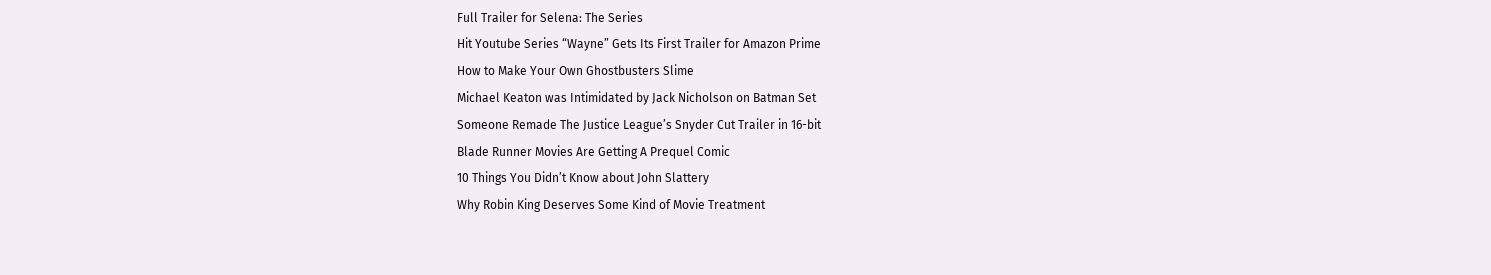Full Trailer for Selena: The Series
Hit Youtube Series “Wayne” Gets Its First Trailer for Amazon Prime
How to Make Your Own Ghostbusters Slime
Michael Keaton was Intimidated by Jack Nicholson on Batman Set
Someone Remade The Justice League’s Snyder Cut Trailer in 16-bit
Blade Runner Movies Are Getting A Prequel Comic
10 Things You Didn’t Know about John Slattery
Why Robin King Deserves Some Kind of Movie Treatment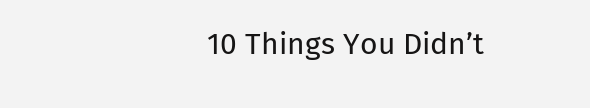10 Things You Didn’t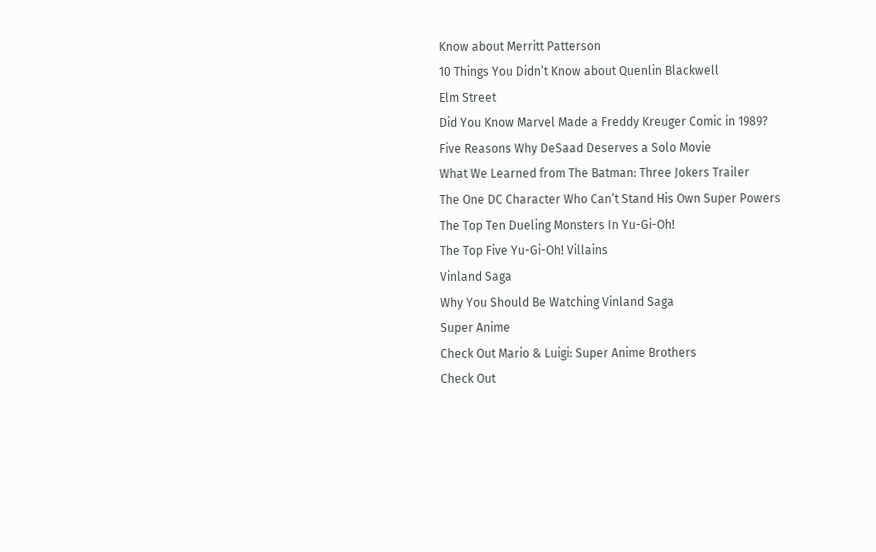Know about Merritt Patterson
10 Things You Didn’t Know about Quenlin Blackwell
Elm Street
Did You Know Marvel Made a Freddy Kreuger Comic in 1989?
Five Reasons Why DeSaad Deserves a Solo Movie
What We Learned from The Batman: Three Jokers Trailer
The One DC Character Who Can’t Stand His Own Super Powers
The Top Ten Dueling Monsters In Yu-Gi-Oh!
The Top Five Yu-Gi-Oh! Villains
Vinland Saga
Why You Should Be Watching Vinland Saga
Super Anime
Check Out Mario & Luigi: Super Anime Brothers
Check Out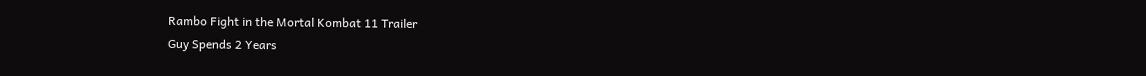Rambo Fight in the Mortal Kombat 11 Trailer
Guy Spends 2 Years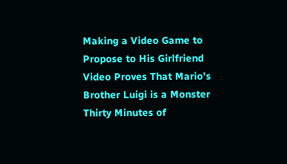Making a Video Game to Propose to His Girlfriend
Video Proves That Mario’s Brother Luigi is a Monster
Thirty Minutes of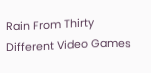Rain From Thirty Different Video Games